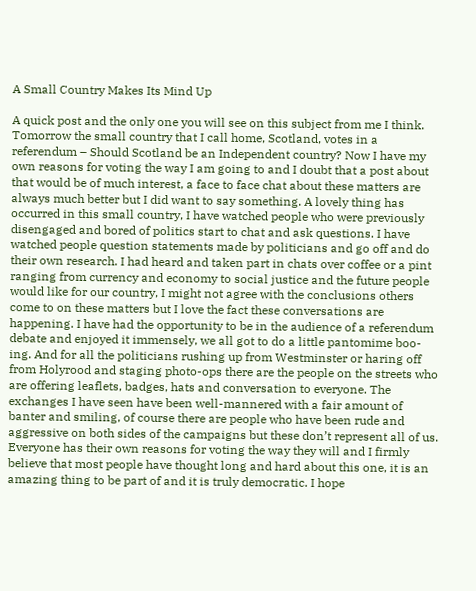A Small Country Makes Its Mind Up

A quick post and the only one you will see on this subject from me I think. Tomorrow the small country that I call home, Scotland, votes in a referendum – Should Scotland be an Independent country? Now I have my own reasons for voting the way I am going to and I doubt that a post about that would be of much interest, a face to face chat about these matters are always much better but I did want to say something. A lovely thing has occurred in this small country, I have watched people who were previously disengaged and bored of politics start to chat and ask questions. I have watched people question statements made by politicians and go off and do their own research. I had heard and taken part in chats over coffee or a pint ranging from currency and economy to social justice and the future people would like for our country, I might not agree with the conclusions others come to on these matters but I love the fact these conversations are happening. I have had the opportunity to be in the audience of a referendum debate and enjoyed it immensely, we all got to do a little pantomime boo-ing. And for all the politicians rushing up from Westminster or haring off from Holyrood and staging photo-ops there are the people on the streets who are offering leaflets, badges, hats and conversation to everyone. The exchanges I have seen have been well-mannered with a fair amount of banter and smiling, of course there are people who have been rude and aggressive on both sides of the campaigns but these don’t represent all of us. Everyone has their own reasons for voting the way they will and I firmly believe that most people have thought long and hard about this one, it is an amazing thing to be part of and it is truly democratic. I hope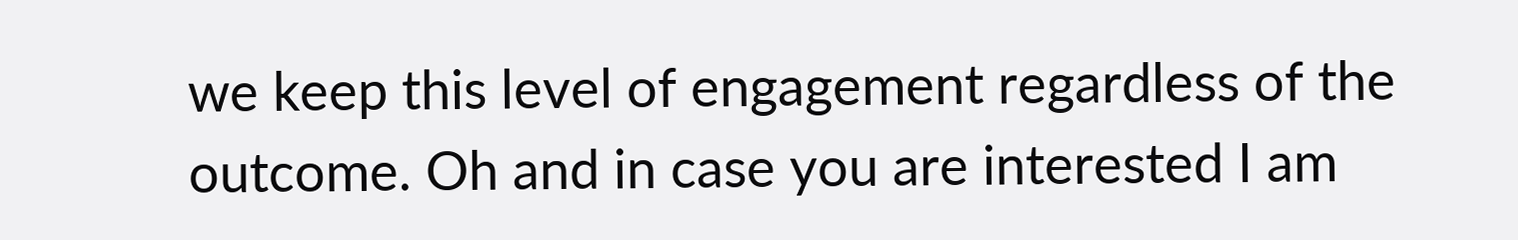we keep this level of engagement regardless of the outcome. Oh and in case you are interested I am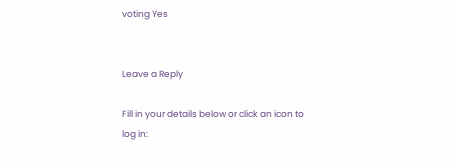voting Yes


Leave a Reply

Fill in your details below or click an icon to log in: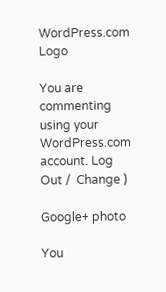WordPress.com Logo

You are commenting using your WordPress.com account. Log Out /  Change )

Google+ photo

You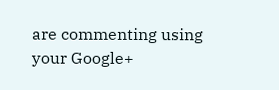are commenting using your Google+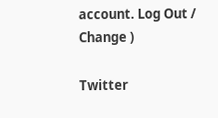account. Log Out /  Change )

Twitter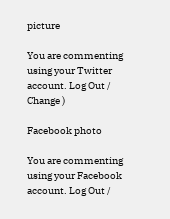picture

You are commenting using your Twitter account. Log Out /  Change )

Facebook photo

You are commenting using your Facebook account. Log Out /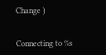Change )


Connecting to %s